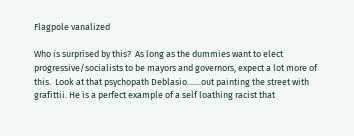Flagpole vanalized

Who is surprised by this?  As long as the dummies want to elect progressive/socialists to be mayors and governors, expect a lot more of this.  Look at that psychopath Deblasio.......out painting the street with grafittii. He is a perfect example of a self loathing racist that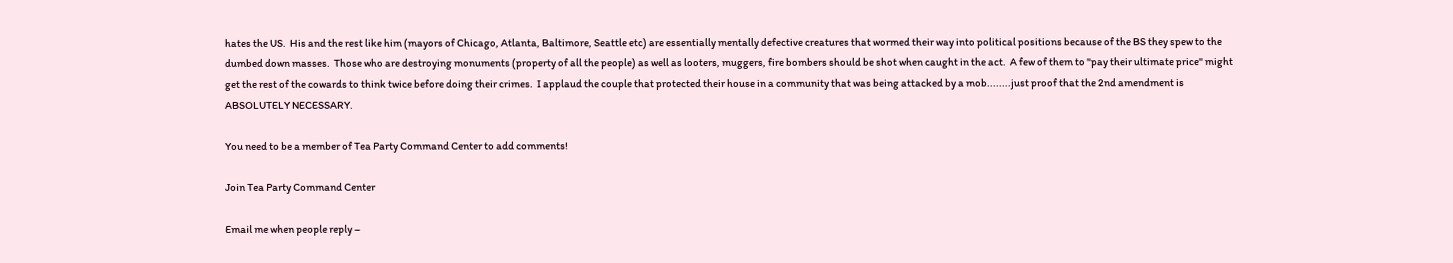hates the US.  His and the rest like him (mayors of Chicago, Atlanta, Baltimore, Seattle etc) are essentially mentally defective creatures that wormed their way into political positions because of the BS they spew to the dumbed down masses.  Those who are destroying monuments (property of all the people) as well as looters, muggers, fire bombers should be shot when caught in the act.  A few of them to "pay their ultimate price" might get the rest of the cowards to think twice before doing their crimes.  I applaud the couple that protected their house in a community that was being attacked by a mob........just proof that the 2nd amendment is ABSOLUTELY NECESSARY.

You need to be a member of Tea Party Command Center to add comments!

Join Tea Party Command Center

Email me when people reply –